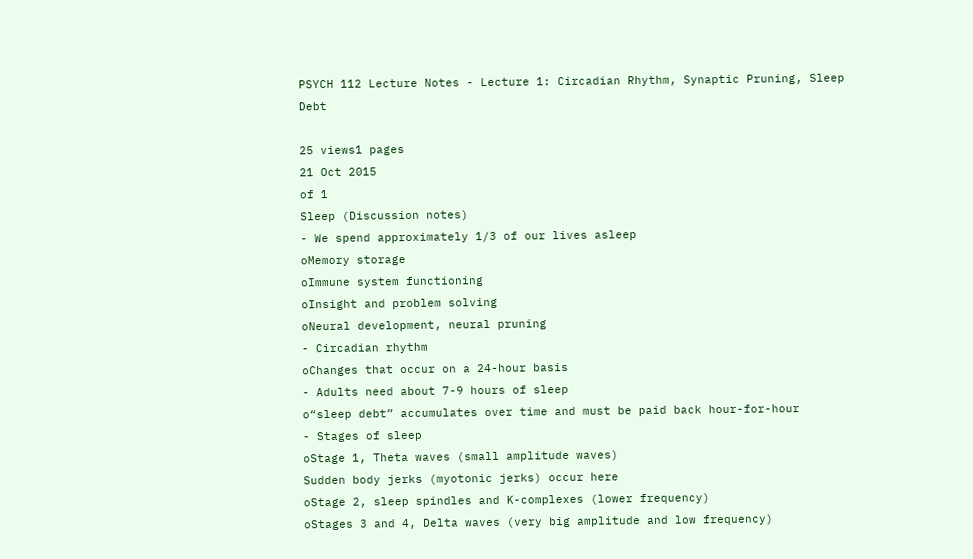PSYCH 112 Lecture Notes - Lecture 1: Circadian Rhythm, Synaptic Pruning, Sleep Debt

25 views1 pages
21 Oct 2015
of 1
Sleep (Discussion notes)
- We spend approximately 1/3 of our lives asleep
oMemory storage
oImmune system functioning
oInsight and problem solving
oNeural development, neural pruning
- Circadian rhythm
oChanges that occur on a 24-hour basis
- Adults need about 7-9 hours of sleep
o“sleep debt” accumulates over time and must be paid back hour-for-hour
- Stages of sleep
oStage 1, Theta waves (small amplitude waves)
Sudden body jerks (myotonic jerks) occur here
oStage 2, sleep spindles and K-complexes (lower frequency)
oStages 3 and 4, Delta waves (very big amplitude and low frequency)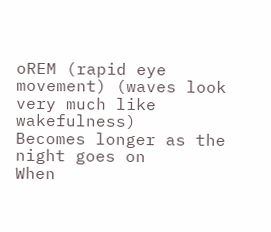oREM (rapid eye movement) (waves look very much like wakefulness)
Becomes longer as the night goes on
When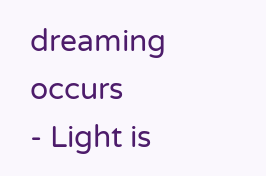dreaming occurs
- Light is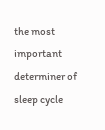the most important determiner of sleep cycle